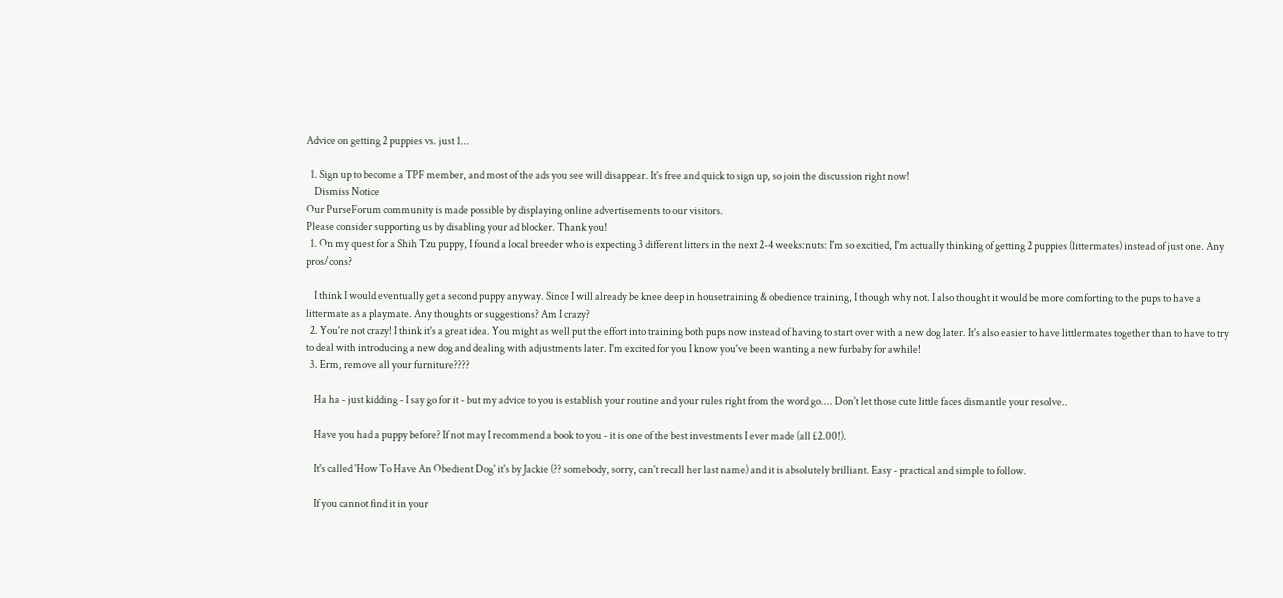Advice on getting 2 puppies vs. just 1...

  1. Sign up to become a TPF member, and most of the ads you see will disappear. It's free and quick to sign up, so join the discussion right now!
    Dismiss Notice
Our PurseForum community is made possible by displaying online advertisements to our visitors.
Please consider supporting us by disabling your ad blocker. Thank you!
  1. On my quest for a Shih Tzu puppy, I found a local breeder who is expecting 3 different litters in the next 2-4 weeks:nuts: I'm so excitied, I'm actually thinking of getting 2 puppies (littermates) instead of just one. Any pros/cons?

    I think I would eventually get a second puppy anyway. Since I will already be knee deep in housetraining & obedience training, I though why not. I also thought it would be more comforting to the pups to have a littermate as a playmate. Any thoughts or suggestions? Am I crazy?
  2. You're not crazy! I think it's a great idea. You might as well put the effort into training both pups now instead of having to start over with a new dog later. It's also easier to have littlermates together than to have to try to deal with introducing a new dog and dealing with adjustments later. I'm excited for you I know you've been wanting a new furbaby for awhile!
  3. Erm, remove all your furniture????

    Ha ha - just kidding - I say go for it - but my advice to you is establish your routine and your rules right from the word go.... Don't let those cute little faces dismantle your resolve..

    Have you had a puppy before? If not may I recommend a book to you - it is one of the best investments I ever made (all £2.00!).

    It's called 'How To Have An Obedient Dog' it's by Jackie (?? somebody, sorry, can't recall her last name) and it is absolutely brilliant. Easy - practical and simple to follow.

    If you cannot find it in your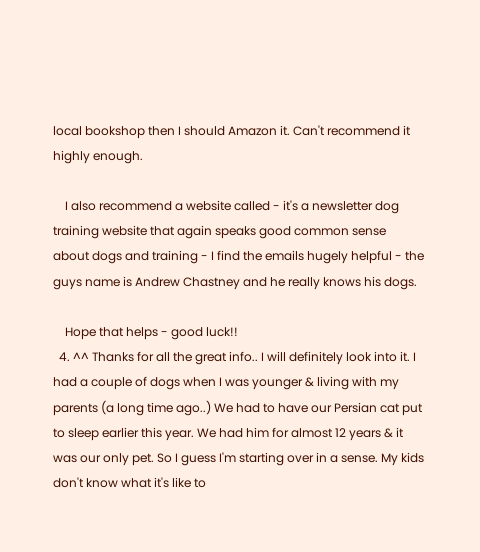local bookshop then I should Amazon it. Can't recommend it highly enough.

    I also recommend a website called - it's a newsletter dog training website that again speaks good common sense about dogs and training - I find the emails hugely helpful - the guys name is Andrew Chastney and he really knows his dogs.

    Hope that helps - good luck!!
  4. ^^ Thanks for all the great info.. I will definitely look into it. I had a couple of dogs when I was younger & living with my parents (a long time ago..) We had to have our Persian cat put to sleep earlier this year. We had him for almost 12 years & it was our only pet. So I guess I'm starting over in a sense. My kids don't know what it's like to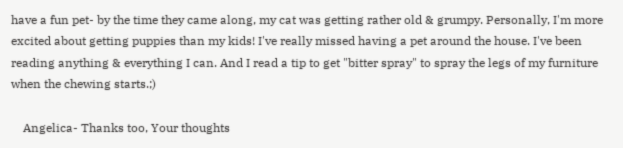have a fun pet- by the time they came along, my cat was getting rather old & grumpy. Personally, I'm more excited about getting puppies than my kids! I've really missed having a pet around the house. I've been reading anything & everything I can. And I read a tip to get "bitter spray" to spray the legs of my furniture when the chewing starts.;)

    Angelica- Thanks too, Your thoughts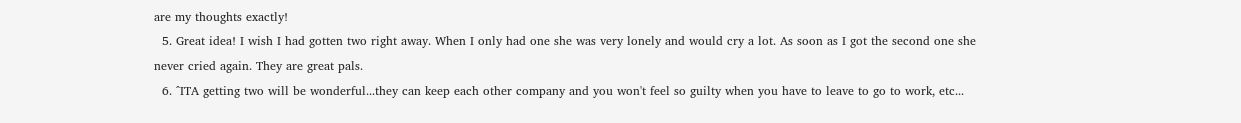are my thoughts exactly!
  5. Great idea! I wish I had gotten two right away. When I only had one she was very lonely and would cry a lot. As soon as I got the second one she never cried again. They are great pals.
  6. ^ITA getting two will be wonderful...they can keep each other company and you won't feel so guilty when you have to leave to go to work, etc...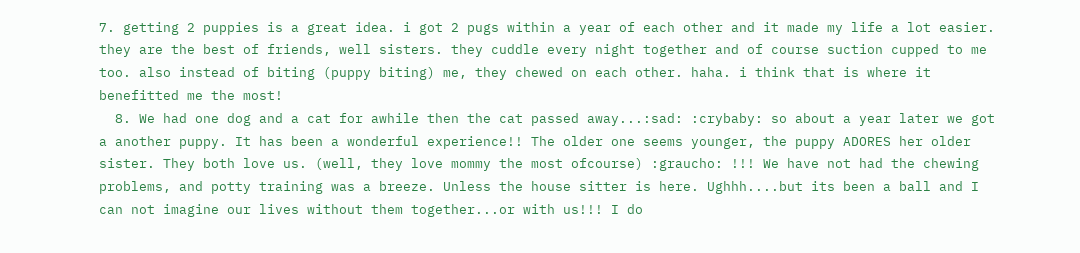7. getting 2 puppies is a great idea. i got 2 pugs within a year of each other and it made my life a lot easier. they are the best of friends, well sisters. they cuddle every night together and of course suction cupped to me too. also instead of biting (puppy biting) me, they chewed on each other. haha. i think that is where it benefitted me the most!
  8. We had one dog and a cat for awhile then the cat passed away...:sad: :crybaby: so about a year later we got a another puppy. It has been a wonderful experience!! The older one seems younger, the puppy ADORES her older sister. They both love us. (well, they love mommy the most ofcourse) :graucho: !!! We have not had the chewing problems, and potty training was a breeze. Unless the house sitter is here. Ughhh....but its been a ball and I can not imagine our lives without them together...or with us!!! I do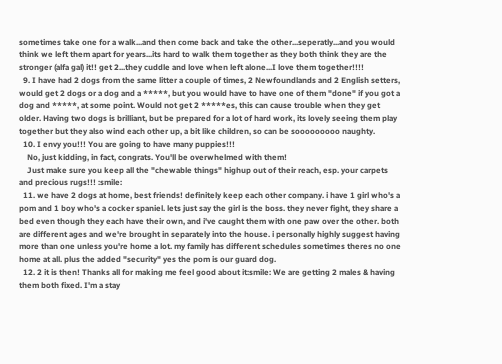sometimes take one for a walk...and then come back and take the other...seperatly...and you would think we left them apart for years...its hard to walk them together as they both think they are the stronger (alfa gal) it!! get 2...they cuddle and love when left alone...I love them together!!!!
  9. I have had 2 dogs from the same litter a couple of times, 2 Newfoundlands and 2 English setters, would get 2 dogs or a dog and a *****, but you would have to have one of them "done" if you got a dog and *****, at some point. Would not get 2 *****es, this can cause trouble when they get older. Having two dogs is brilliant, but be prepared for a lot of hard work, its lovely seeing them play together but they also wind each other up, a bit like children, so can be sooooooooo naughty.
  10. I envy you!!! You are going to have many puppies!!!
    No, just kidding, in fact, congrats. You'll be overwhelmed with them!
    Just make sure you keep all the "chewable things" highup out of their reach, esp. your carpets and precious rugs!!! :smile:
  11. we have 2 dogs at home, best friends! definitely keep each other company. i have 1 girl who's a pom and 1 boy who's a cocker spaniel. lets just say the girl is the boss. they never fight, they share a bed even though they each have their own, and i've caught them with one paw over the other. both are different ages and we're brought in separately into the house. i personally highly suggest having more than one unless you're home a lot. my family has different schedules sometimes theres no one home at all. plus the added "security" yes the pom is our guard dog.
  12. 2 it is then! Thanks all for making me feel good about it:smile: We are getting 2 males & having them both fixed. I'm a stay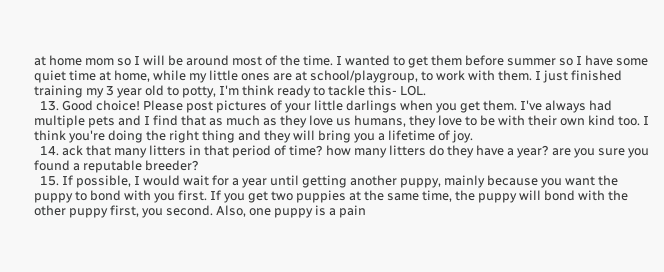at home mom so I will be around most of the time. I wanted to get them before summer so I have some quiet time at home, while my little ones are at school/playgroup, to work with them. I just finished training my 3 year old to potty, I'm think ready to tackle this- LOL.
  13. Good choice! Please post pictures of your little darlings when you get them. I've always had multiple pets and I find that as much as they love us humans, they love to be with their own kind too. I think you're doing the right thing and they will bring you a lifetime of joy.
  14. ack that many litters in that period of time? how many litters do they have a year? are you sure you found a reputable breeder?
  15. If possible, I would wait for a year until getting another puppy, mainly because you want the puppy to bond with you first. If you get two puppies at the same time, the puppy will bond with the other puppy first, you second. Also, one puppy is a pain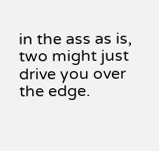in the ass as is, two might just drive you over the edge.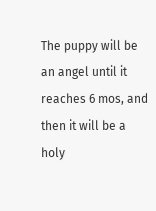The puppy will be an angel until it reaches 6 mos, and then it will be a holy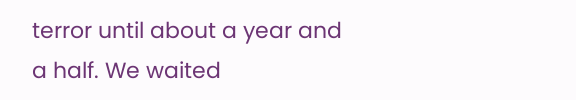terror until about a year and a half. We waited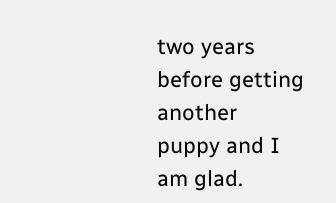two years before getting another puppy and I am glad.